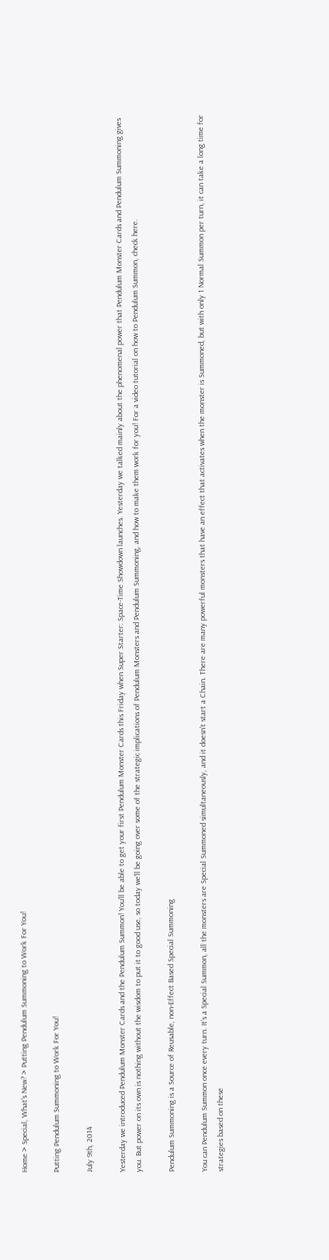Home > Special, What's New? > Putting Pendulum Summoning to Work For You!

Putting Pendulum Summoning to Work For You!

July 9th, 2014

Yesterday we introduced Pendulum Monster Cards and the Pendulum Summon! You’ll be able to get your first Pendulum Monster Cards this Friday when Super Starter: Space-Time Showdown launches. Yesterday we talked mainly about the phenomenal power that Pendulum Monster Cards and Pendulum Summoning gives you. But power on its own is nothing without the wisdom to put it to good use, so today we’ll be going over some of the strategic implications of Pendulum Monsters and Pendulum Summoning, and how to make them work for you! For a video tutorial on how to Pendulum Summon, check here.

Pendulum Summoning is a Source of Reusable, non-Effect Based Special Summoning

You can Pendulum Summon once every turn. It’s a Special Summon, all the monsters are Special Summoned simultaneously, and it doesn’t start a Chain. There are many powerful monsters that have an effect that activates when the monster is Summoned, but with only 1 Normal Summon per turn, it can take a long time for strategies based on these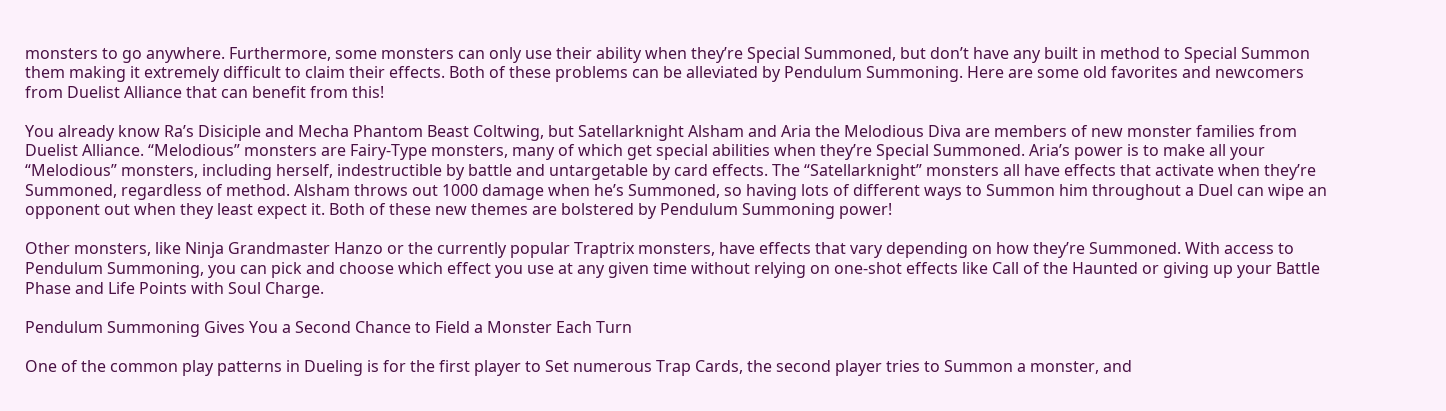monsters to go anywhere. Furthermore, some monsters can only use their ability when they’re Special Summoned, but don’t have any built in method to Special Summon them making it extremely difficult to claim their effects. Both of these problems can be alleviated by Pendulum Summoning. Here are some old favorites and newcomers from Duelist Alliance that can benefit from this!

You already know Ra’s Disiciple and Mecha Phantom Beast Coltwing, but Satellarknight Alsham and Aria the Melodious Diva are members of new monster families from Duelist Alliance. “Melodious” monsters are Fairy-Type monsters, many of which get special abilities when they’re Special Summoned. Aria’s power is to make all your “Melodious” monsters, including herself, indestructible by battle and untargetable by card effects. The “Satellarknight” monsters all have effects that activate when they’re Summoned, regardless of method. Alsham throws out 1000 damage when he’s Summoned, so having lots of different ways to Summon him throughout a Duel can wipe an opponent out when they least expect it. Both of these new themes are bolstered by Pendulum Summoning power!

Other monsters, like Ninja Grandmaster Hanzo or the currently popular Traptrix monsters, have effects that vary depending on how they’re Summoned. With access to Pendulum Summoning, you can pick and choose which effect you use at any given time without relying on one-shot effects like Call of the Haunted or giving up your Battle Phase and Life Points with Soul Charge.

Pendulum Summoning Gives You a Second Chance to Field a Monster Each Turn

One of the common play patterns in Dueling is for the first player to Set numerous Trap Cards, the second player tries to Summon a monster, and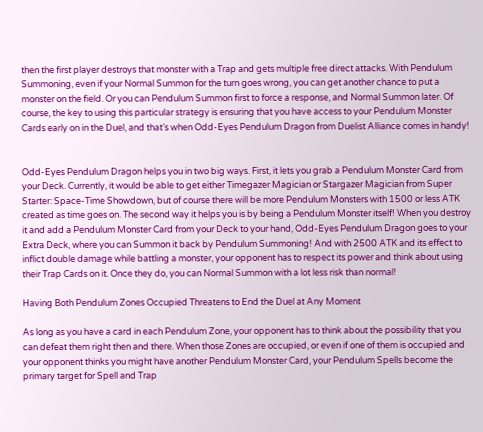then the first player destroys that monster with a Trap and gets multiple free direct attacks. With Pendulum Summoning, even if your Normal Summon for the turn goes wrong, you can get another chance to put a monster on the field. Or you can Pendulum Summon first to force a response, and Normal Summon later. Of course, the key to using this particular strategy is ensuring that you have access to your Pendulum Monster Cards early on in the Duel, and that’s when Odd-Eyes Pendulum Dragon from Duelist Alliance comes in handy!


Odd-Eyes Pendulum Dragon helps you in two big ways. First, it lets you grab a Pendulum Monster Card from your Deck. Currently, it would be able to get either Timegazer Magician or Stargazer Magician from Super Starter: Space-Time Showdown, but of course there will be more Pendulum Monsters with 1500 or less ATK created as time goes on. The second way it helps you is by being a Pendulum Monster itself! When you destroy it and add a Pendulum Monster Card from your Deck to your hand, Odd-Eyes Pendulum Dragon goes to your Extra Deck, where you can Summon it back by Pendulum Summoning! And with 2500 ATK and its effect to inflict double damage while battling a monster, your opponent has to respect its power and think about using their Trap Cards on it. Once they do, you can Normal Summon with a lot less risk than normal!

Having Both Pendulum Zones Occupied Threatens to End the Duel at Any Moment

As long as you have a card in each Pendulum Zone, your opponent has to think about the possibility that you can defeat them right then and there. When those Zones are occupied, or even if one of them is occupied and your opponent thinks you might have another Pendulum Monster Card, your Pendulum Spells become the primary target for Spell and Trap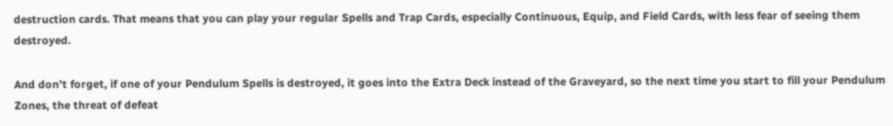destruction cards. That means that you can play your regular Spells and Trap Cards, especially Continuous, Equip, and Field Cards, with less fear of seeing them destroyed.

And don’t forget, if one of your Pendulum Spells is destroyed, it goes into the Extra Deck instead of the Graveyard, so the next time you start to fill your Pendulum Zones, the threat of defeat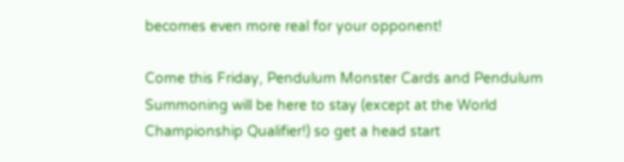becomes even more real for your opponent!

Come this Friday, Pendulum Monster Cards and Pendulum Summoning will be here to stay (except at the World Championship Qualifier!) so get a head start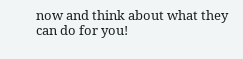now and think about what they can do for you!